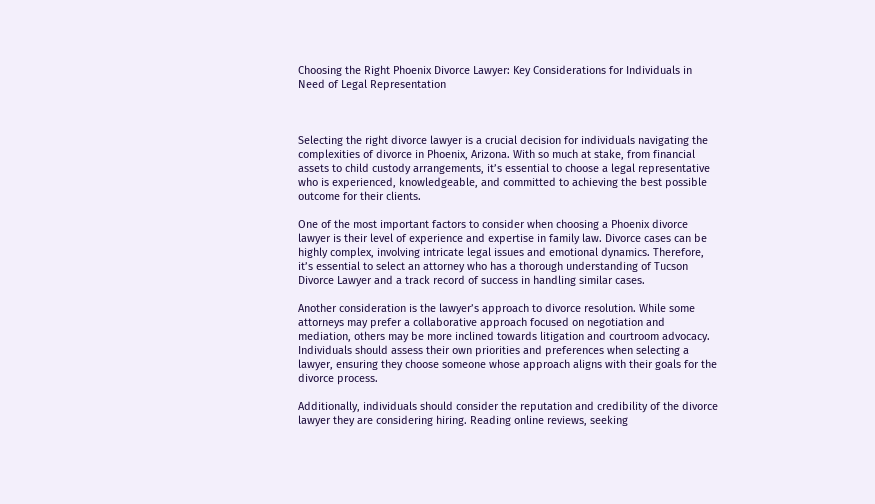Choosing the Right Phoenix Divorce Lawyer: Key Considerations for Individuals in Need of Legal Representation



Selecting the right divorce lawyer is a crucial decision for individuals navigating the complexities of divorce in Phoenix, Arizona. With so much at stake, from financial assets to child custody arrangements, it’s essential to choose a legal representative who is experienced, knowledgeable, and committed to achieving the best possible outcome for their clients.

One of the most important factors to consider when choosing a Phoenix divorce lawyer is their level of experience and expertise in family law. Divorce cases can be highly complex, involving intricate legal issues and emotional dynamics. Therefore, it’s essential to select an attorney who has a thorough understanding of Tucson Divorce Lawyer and a track record of success in handling similar cases.

Another consideration is the lawyer’s approach to divorce resolution. While some attorneys may prefer a collaborative approach focused on negotiation and mediation, others may be more inclined towards litigation and courtroom advocacy. Individuals should assess their own priorities and preferences when selecting a lawyer, ensuring they choose someone whose approach aligns with their goals for the divorce process.

Additionally, individuals should consider the reputation and credibility of the divorce lawyer they are considering hiring. Reading online reviews, seeking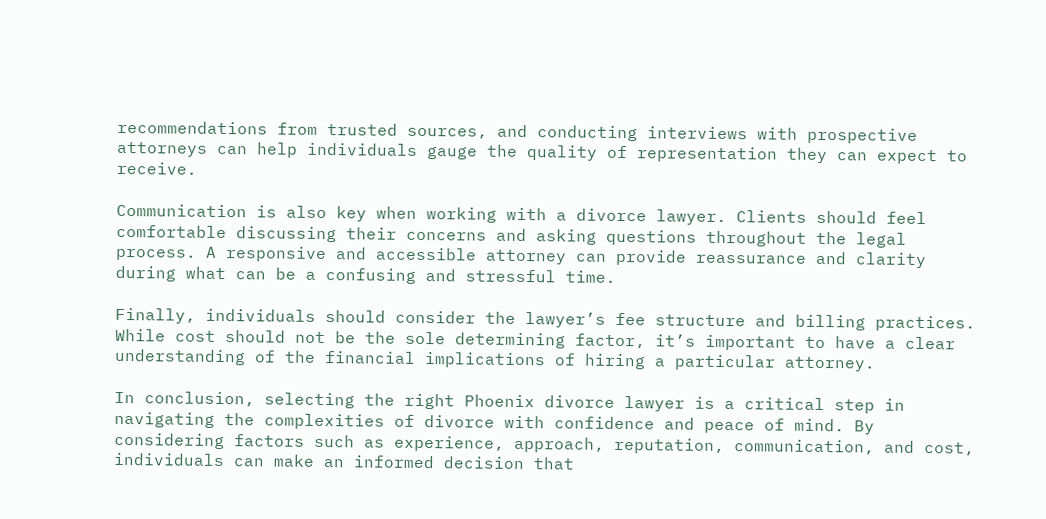recommendations from trusted sources, and conducting interviews with prospective attorneys can help individuals gauge the quality of representation they can expect to receive.

Communication is also key when working with a divorce lawyer. Clients should feel comfortable discussing their concerns and asking questions throughout the legal process. A responsive and accessible attorney can provide reassurance and clarity during what can be a confusing and stressful time.

Finally, individuals should consider the lawyer’s fee structure and billing practices. While cost should not be the sole determining factor, it’s important to have a clear understanding of the financial implications of hiring a particular attorney.

In conclusion, selecting the right Phoenix divorce lawyer is a critical step in navigating the complexities of divorce with confidence and peace of mind. By considering factors such as experience, approach, reputation, communication, and cost, individuals can make an informed decision that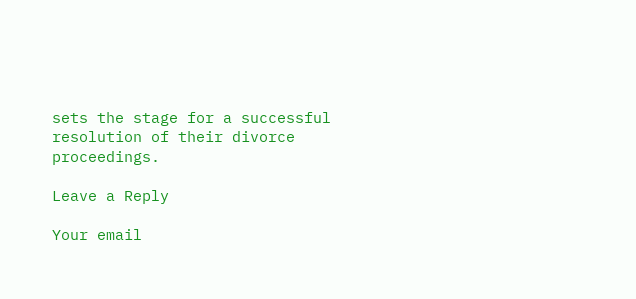sets the stage for a successful resolution of their divorce proceedings.

Leave a Reply

Your email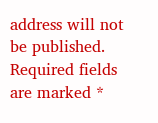address will not be published. Required fields are marked *